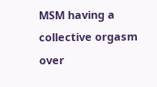MSM having a collective orgasm over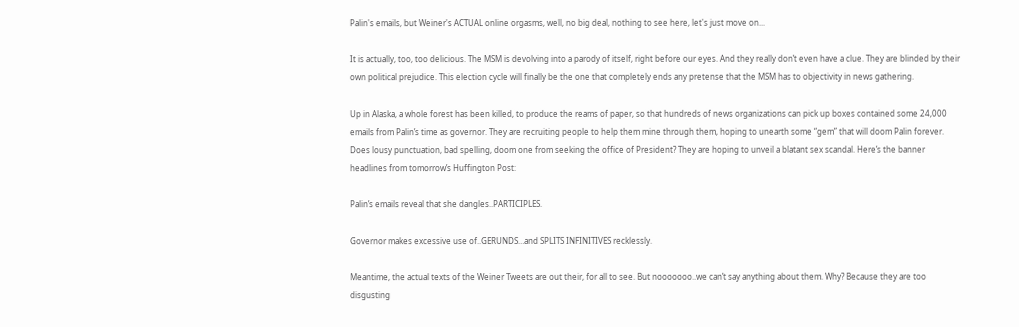Palin's emails, but Weiner's ACTUAL online orgasms, well, no big deal, nothing to see here, let's just move on...

It is actually, too, too delicious. The MSM is devolving into a parody of itself, right before our eyes. And they really don’t even have a clue. They are blinded by their own political prejudice. This election cycle will finally be the one that completely ends any pretense that the MSM has to objectivity in news gathering.

Up in Alaska, a whole forest has been killed, to produce the reams of paper, so that hundreds of news organizations can pick up boxes contained some 24,000 emails from Palin’s time as governor. They are recruiting people to help them mine through them, hoping to unearth some “gem” that will doom Palin forever. Does lousy punctuation, bad spelling, doom one from seeking the office of President? They are hoping to unveil a blatant sex scandal. Here’s the banner  headlines from tomorrow’s Huffington Post:

Palin’s emails reveal that she dangles..PARTICIPLES.

Governor makes excessive use of..GERUNDS…and SPLITS INFINITIVES recklessly.

Meantime, the actual texts of the Weiner Tweets are out their, for all to see. But nooooooo..we can’t say anything about them. Why? Because they are too disgusting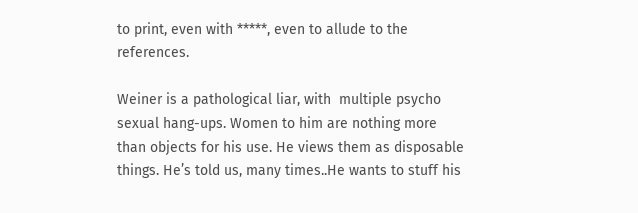to print, even with *****, even to allude to the references.

Weiner is a pathological liar, with  multiple psycho sexual hang-ups. Women to him are nothing more than objects for his use. He views them as disposable things. He’s told us, many times..He wants to stuff his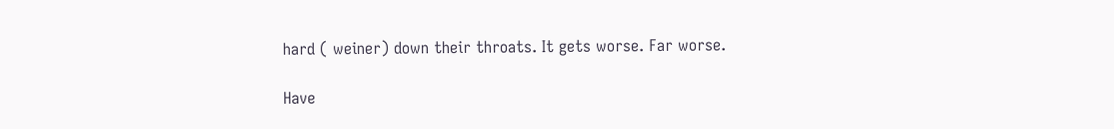hard ( weiner) down their throats. It gets worse. Far worse.

Have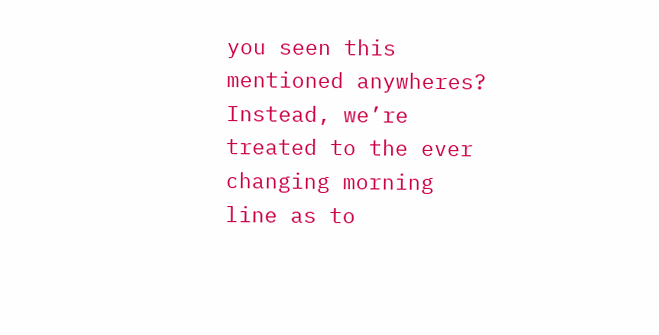you seen this mentioned anywheres? Instead, we’re treated to the ever changing morning line as to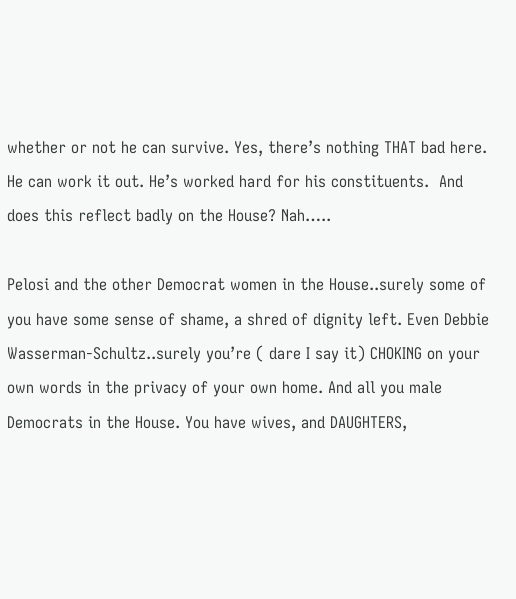whether or not he can survive. Yes, there’s nothing THAT bad here. He can work it out. He’s worked hard for his constituents.  And does this reflect badly on the House? Nah…..

Pelosi and the other Democrat women in the House..surely some of you have some sense of shame, a shred of dignity left. Even Debbie Wasserman-Schultz..surely you’re ( dare I say it) CHOKING on your own words in the privacy of your own home. And all you male Democrats in the House. You have wives, and DAUGHTERS,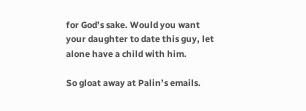for God’s sake. Would you want your daughter to date this guy, let alone have a child with him.

So gloat away at Palin’s emails.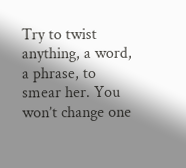Try to twist anything, a word, a phrase, to smear her. You won’t change one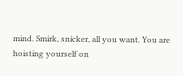mind. Smirk, snicker, all you want. You are hoisting yourself on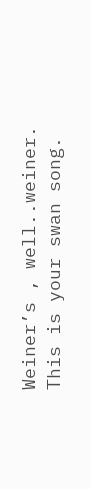Weiner’s , well..weiner. This is your swan song.